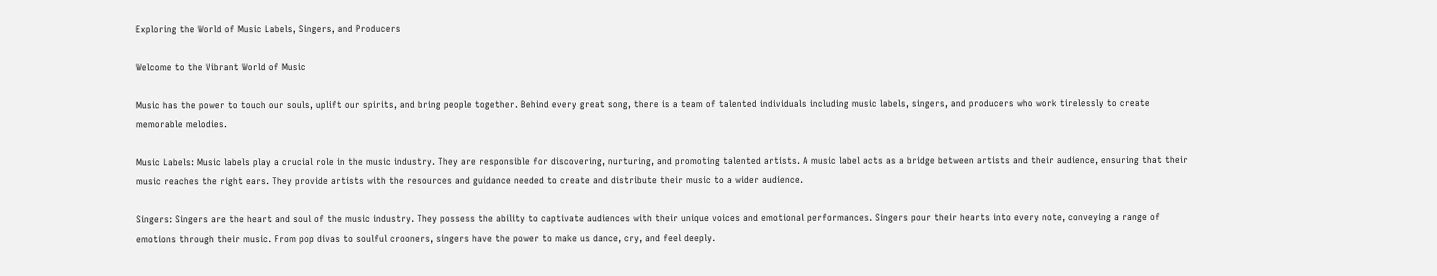Exploring the World of Music Labels, Singers, and Producers

Welcome to the Vibrant World of Music

Music has the power to touch our souls, uplift our spirits, and bring people together. Behind every great song, there is a team of talented individuals including music labels, singers, and producers who work tirelessly to create memorable melodies.

Music Labels: Music labels play a crucial role in the music industry. They are responsible for discovering, nurturing, and promoting talented artists. A music label acts as a bridge between artists and their audience, ensuring that their music reaches the right ears. They provide artists with the resources and guidance needed to create and distribute their music to a wider audience.

Singers: Singers are the heart and soul of the music industry. They possess the ability to captivate audiences with their unique voices and emotional performances. Singers pour their hearts into every note, conveying a range of emotions through their music. From pop divas to soulful crooners, singers have the power to make us dance, cry, and feel deeply.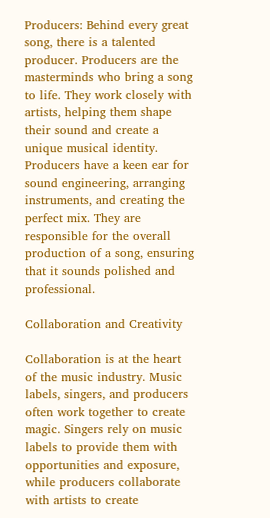Producers: Behind every great song, there is a talented producer. Producers are the masterminds who bring a song to life. They work closely with artists, helping them shape their sound and create a unique musical identity. Producers have a keen ear for sound engineering, arranging instruments, and creating the perfect mix. They are responsible for the overall production of a song, ensuring that it sounds polished and professional.

Collaboration and Creativity

Collaboration is at the heart of the music industry. Music labels, singers, and producers often work together to create magic. Singers rely on music labels to provide them with opportunities and exposure, while producers collaborate with artists to create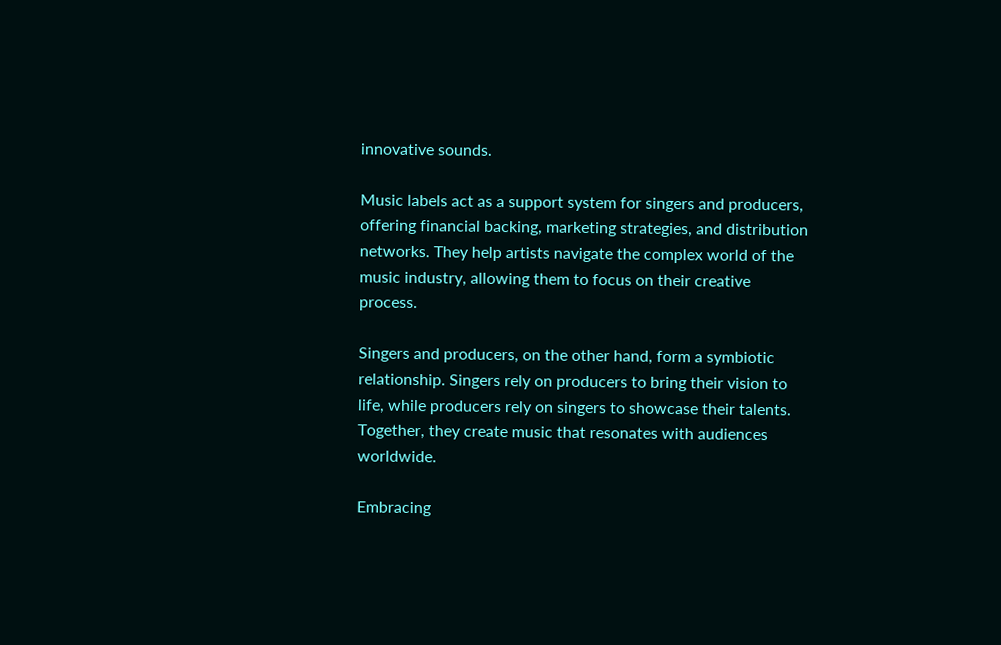innovative sounds.

Music labels act as a support system for singers and producers, offering financial backing, marketing strategies, and distribution networks. They help artists navigate the complex world of the music industry, allowing them to focus on their creative process.

Singers and producers, on the other hand, form a symbiotic relationship. Singers rely on producers to bring their vision to life, while producers rely on singers to showcase their talents. Together, they create music that resonates with audiences worldwide.

Embracing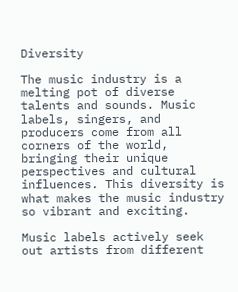Diversity

The music industry is a melting pot of diverse talents and sounds. Music labels, singers, and producers come from all corners of the world, bringing their unique perspectives and cultural influences. This diversity is what makes the music industry so vibrant and exciting.

Music labels actively seek out artists from different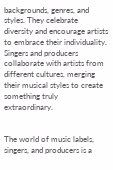backgrounds, genres, and styles. They celebrate diversity and encourage artists to embrace their individuality. Singers and producers collaborate with artists from different cultures, merging their musical styles to create something truly extraordinary.


The world of music labels, singers, and producers is a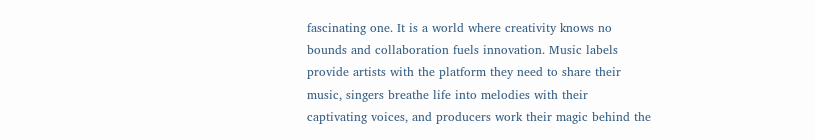fascinating one. It is a world where creativity knows no bounds and collaboration fuels innovation. Music labels provide artists with the platform they need to share their music, singers breathe life into melodies with their captivating voices, and producers work their magic behind the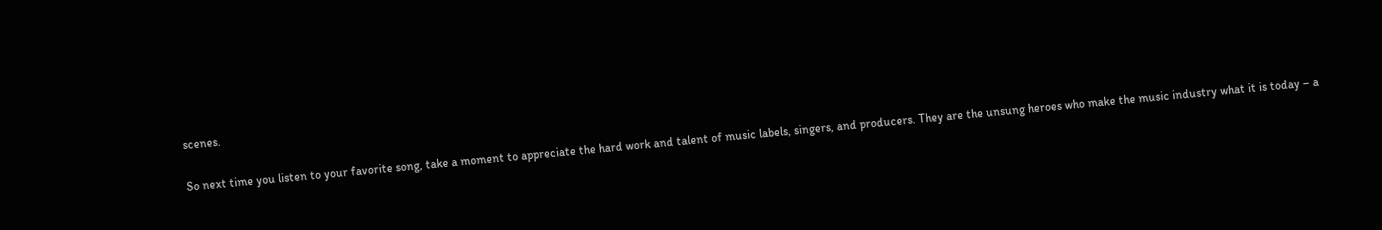scenes.

So next time you listen to your favorite song, take a moment to appreciate the hard work and talent of music labels, singers, and producers. They are the unsung heroes who make the music industry what it is today – a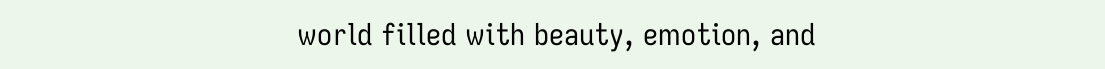world filled with beauty, emotion, and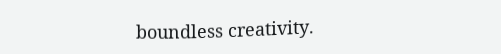boundless creativity.